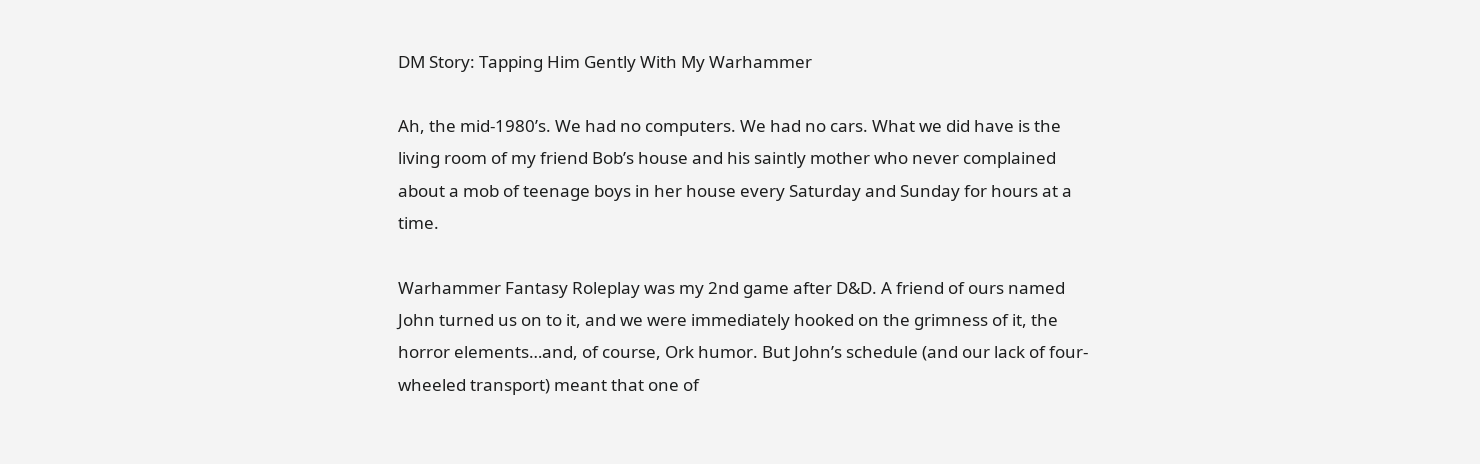DM Story: Tapping Him Gently With My Warhammer

Ah, the mid-1980’s. We had no computers. We had no cars. What we did have is the living room of my friend Bob’s house and his saintly mother who never complained about a mob of teenage boys in her house every Saturday and Sunday for hours at a time.

Warhammer Fantasy Roleplay was my 2nd game after D&D. A friend of ours named John turned us on to it, and we were immediately hooked on the grimness of it, the horror elements…and, of course, Ork humor. But John’s schedule (and our lack of four-wheeled transport) meant that one of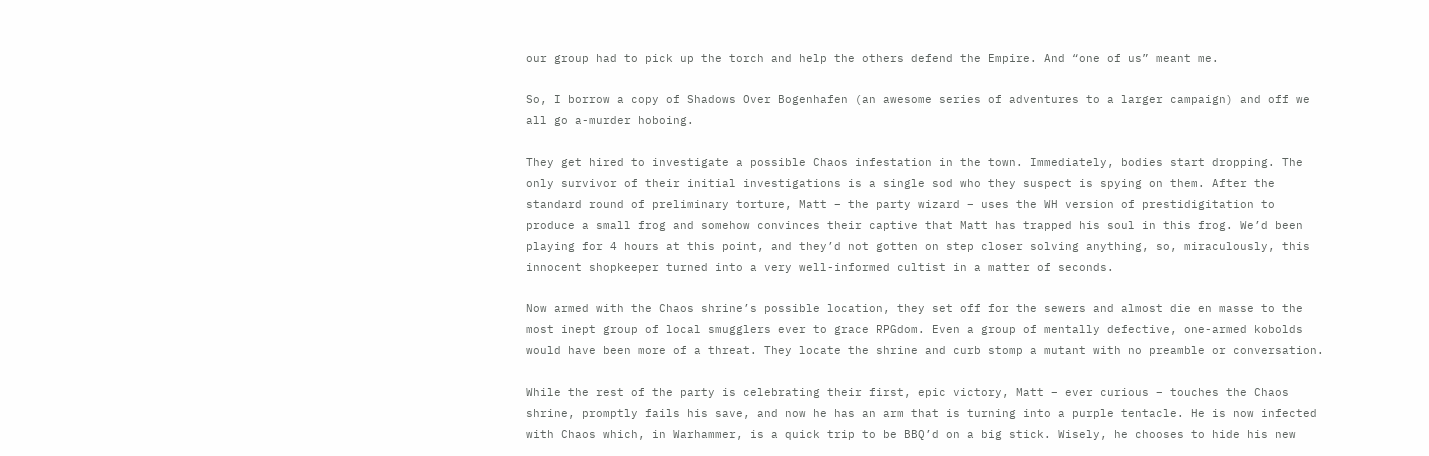our group had to pick up the torch and help the others defend the Empire. And “one of us” meant me.

So, I borrow a copy of Shadows Over Bogenhafen (an awesome series of adventures to a larger campaign) and off we all go a-murder hoboing.

They get hired to investigate a possible Chaos infestation in the town. Immediately, bodies start dropping. The only survivor of their initial investigations is a single sod who they suspect is spying on them. After the standard round of preliminary torture, Matt – the party wizard – uses the WH version of prestidigitation to produce a small frog and somehow convinces their captive that Matt has trapped his soul in this frog. We’d been playing for 4 hours at this point, and they’d not gotten on step closer solving anything, so, miraculously, this innocent shopkeeper turned into a very well-informed cultist in a matter of seconds.

Now armed with the Chaos shrine’s possible location, they set off for the sewers and almost die en masse to the most inept group of local smugglers ever to grace RPGdom. Even a group of mentally defective, one-armed kobolds would have been more of a threat. They locate the shrine and curb stomp a mutant with no preamble or conversation.

While the rest of the party is celebrating their first, epic victory, Matt – ever curious – touches the Chaos shrine, promptly fails his save, and now he has an arm that is turning into a purple tentacle. He is now infected with Chaos which, in Warhammer, is a quick trip to be BBQ’d on a big stick. Wisely, he chooses to hide his new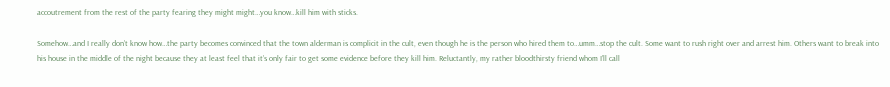accoutrement from the rest of the party fearing they might might…you know…kill him with sticks.

Somehow…and I really don’t know how…the party becomes convinced that the town alderman is complicit in the cult, even though he is the person who hired them to…umm…stop the cult. Some want to rush right over and arrest him. Others want to break into his house in the middle of the night because they at least feel that it’s only fair to get some evidence before they kill him. Reluctantly, my rather bloodthirsty friend whom I’ll call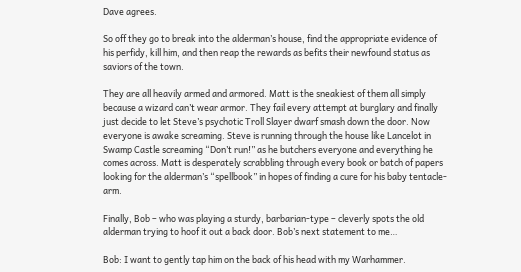Dave agrees.

So off they go to break into the alderman’s house, find the appropriate evidence of his perfidy, kill him, and then reap the rewards as befits their newfound status as saviors of the town.

They are all heavily armed and armored. Matt is the sneakiest of them all simply because a wizard can’t wear armor. They fail every attempt at burglary and finally just decide to let Steve’s psychotic Troll Slayer dwarf smash down the door. Now everyone is awake screaming. Steve is running through the house like Lancelot in Swamp Castle screaming “Don’t run!” as he butchers everyone and everything he comes across. Matt is desperately scrabbling through every book or batch of papers looking for the alderman’s “spellbook” in hopes of finding a cure for his baby tentacle-arm.

Finally, Bob – who was playing a sturdy, barbarian-type – cleverly spots the old alderman trying to hoof it out a back door. Bob’s next statement to me…

Bob: I want to gently tap him on the back of his head with my Warhammer.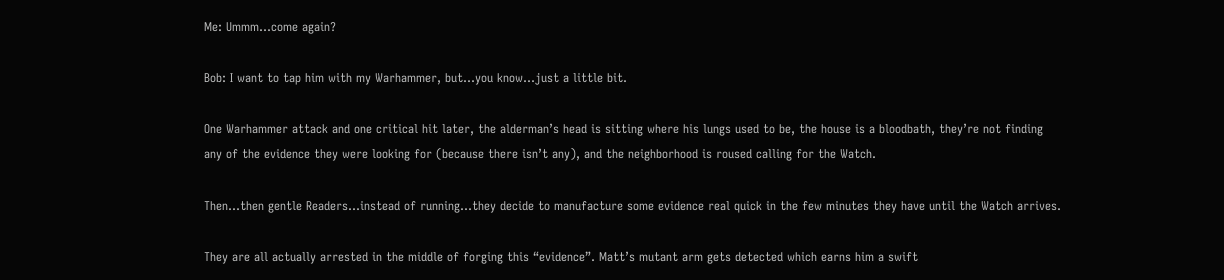Me: Ummm…come again?

Bob: I want to tap him with my Warhammer, but…you know…just a little bit.

One Warhammer attack and one critical hit later, the alderman’s head is sitting where his lungs used to be, the house is a bloodbath, they’re not finding any of the evidence they were looking for (because there isn’t any), and the neighborhood is roused calling for the Watch.

Then…then gentle Readers…instead of running…they decide to manufacture some evidence real quick in the few minutes they have until the Watch arrives.

They are all actually arrested in the middle of forging this “evidence”. Matt’s mutant arm gets detected which earns him a swift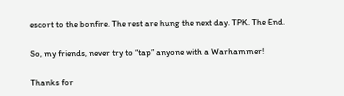escort to the bonfire. The rest are hung the next day. TPK. The End.

So, my friends, never try to “tap” anyone with a Warhammer!

Thanks for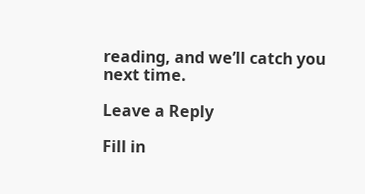reading, and we’ll catch you next time.

Leave a Reply

Fill in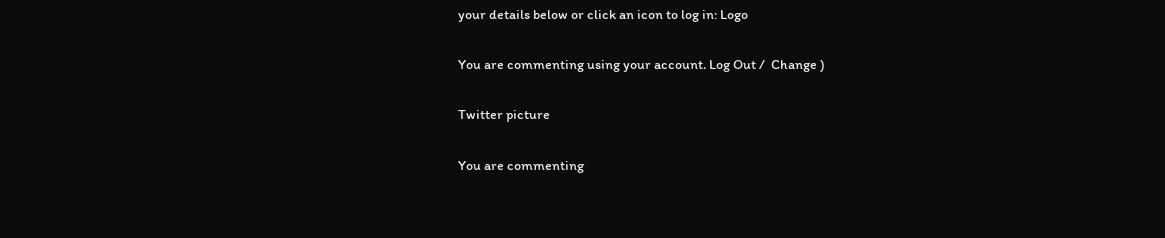your details below or click an icon to log in: Logo

You are commenting using your account. Log Out /  Change )

Twitter picture

You are commenting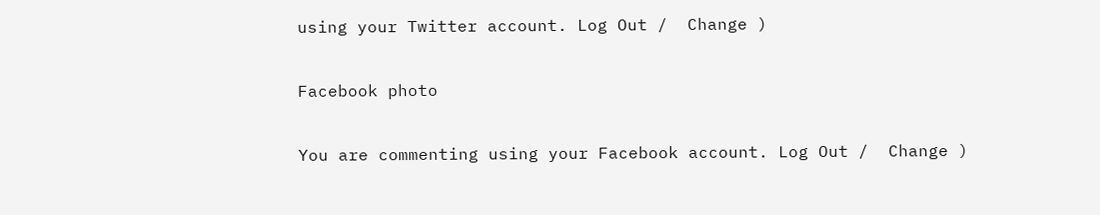using your Twitter account. Log Out /  Change )

Facebook photo

You are commenting using your Facebook account. Log Out /  Change )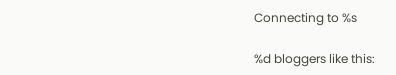Connecting to %s

%d bloggers like this: